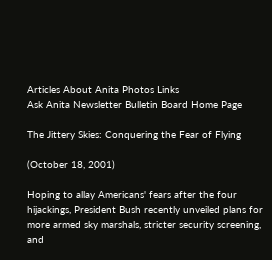Articles About Anita Photos Links
Ask Anita Newsletter Bulletin Board Home Page

The Jittery Skies: Conquering the Fear of Flying

(October 18, 2001)

Hoping to allay Americans' fears after the four hijackings, President Bush recently unveiled plans for more armed sky marshals, stricter security screening, and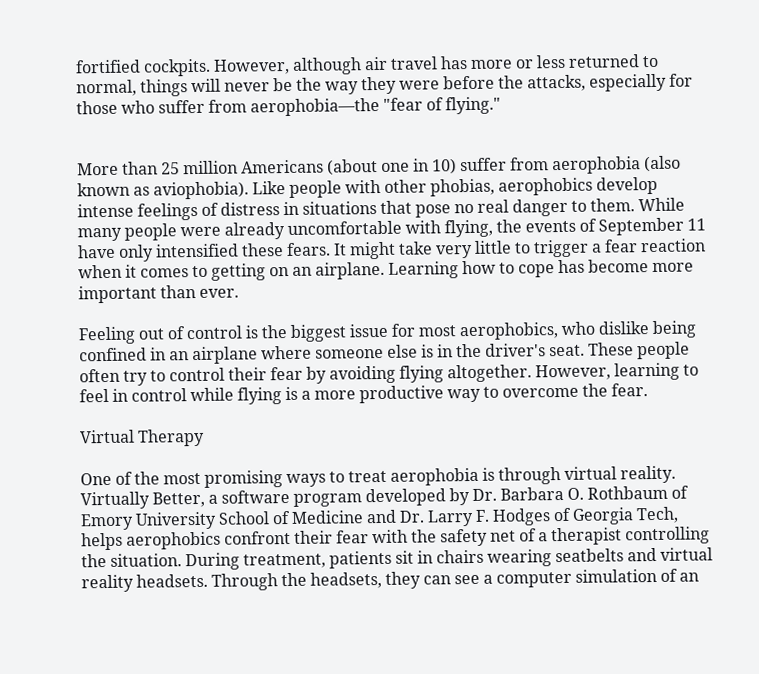fortified cockpits. However, although air travel has more or less returned to normal, things will never be the way they were before the attacks, especially for those who suffer from aerophobia—the "fear of flying."


More than 25 million Americans (about one in 10) suffer from aerophobia (also known as aviophobia). Like people with other phobias, aerophobics develop intense feelings of distress in situations that pose no real danger to them. While many people were already uncomfortable with flying, the events of September 11 have only intensified these fears. It might take very little to trigger a fear reaction when it comes to getting on an airplane. Learning how to cope has become more important than ever.

Feeling out of control is the biggest issue for most aerophobics, who dislike being confined in an airplane where someone else is in the driver's seat. These people often try to control their fear by avoiding flying altogether. However, learning to feel in control while flying is a more productive way to overcome the fear.

Virtual Therapy

One of the most promising ways to treat aerophobia is through virtual reality. Virtually Better, a software program developed by Dr. Barbara O. Rothbaum of Emory University School of Medicine and Dr. Larry F. Hodges of Georgia Tech, helps aerophobics confront their fear with the safety net of a therapist controlling the situation. During treatment, patients sit in chairs wearing seatbelts and virtual reality headsets. Through the headsets, they can see a computer simulation of an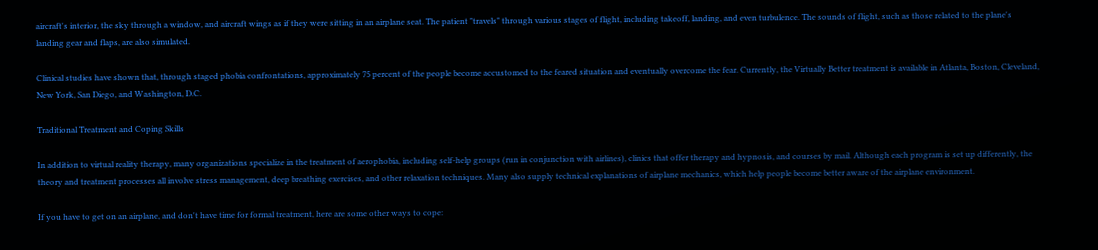aircraft's interior, the sky through a window, and aircraft wings as if they were sitting in an airplane seat. The patient "travels" through various stages of flight, including takeoff, landing, and even turbulence. The sounds of flight, such as those related to the plane's landing gear and flaps, are also simulated.

Clinical studies have shown that, through staged phobia confrontations, approximately 75 percent of the people become accustomed to the feared situation and eventually overcome the fear. Currently, the Virtually Better treatment is available in Atlanta, Boston, Cleveland, New York, San Diego, and Washington, D.C.

Traditional Treatment and Coping Skills

In addition to virtual reality therapy, many organizations specialize in the treatment of aerophobia, including self-help groups (run in conjunction with airlines), clinics that offer therapy and hypnosis, and courses by mail. Although each program is set up differently, the theory and treatment processes all involve stress management, deep breathing exercises, and other relaxation techniques. Many also supply technical explanations of airplane mechanics, which help people become better aware of the airplane environment.

If you have to get on an airplane, and don't have time for formal treatment, here are some other ways to cope: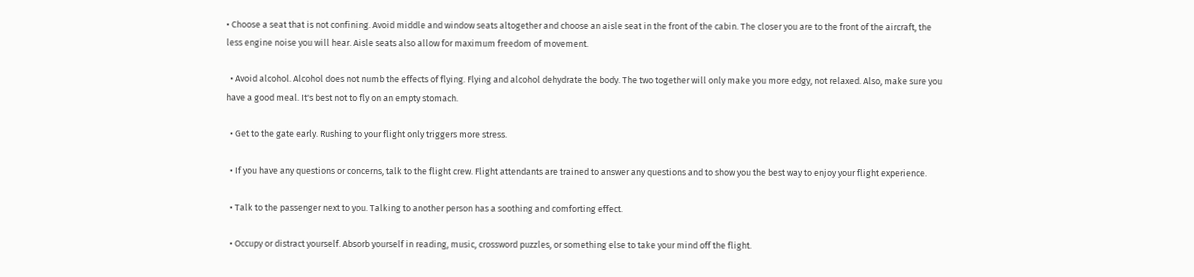• Choose a seat that is not confining. Avoid middle and window seats altogether and choose an aisle seat in the front of the cabin. The closer you are to the front of the aircraft, the less engine noise you will hear. Aisle seats also allow for maximum freedom of movement.

  • Avoid alcohol. Alcohol does not numb the effects of flying. Flying and alcohol dehydrate the body. The two together will only make you more edgy, not relaxed. Also, make sure you have a good meal. It's best not to fly on an empty stomach.

  • Get to the gate early. Rushing to your flight only triggers more stress.

  • If you have any questions or concerns, talk to the flight crew. Flight attendants are trained to answer any questions and to show you the best way to enjoy your flight experience.

  • Talk to the passenger next to you. Talking to another person has a soothing and comforting effect.

  • Occupy or distract yourself. Absorb yourself in reading, music, crossword puzzles, or something else to take your mind off the flight.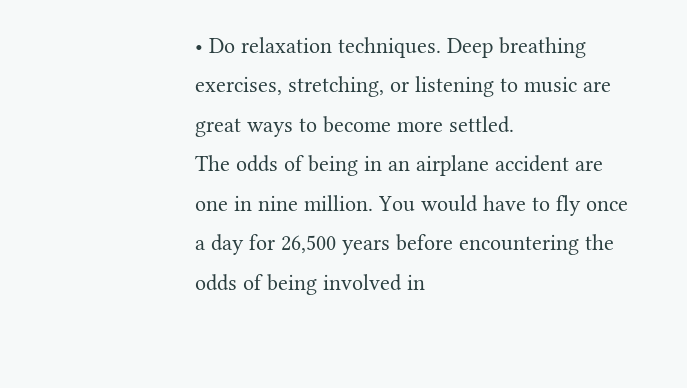• Do relaxation techniques. Deep breathing exercises, stretching, or listening to music are great ways to become more settled.
The odds of being in an airplane accident are one in nine million. You would have to fly once a day for 26,500 years before encountering the odds of being involved in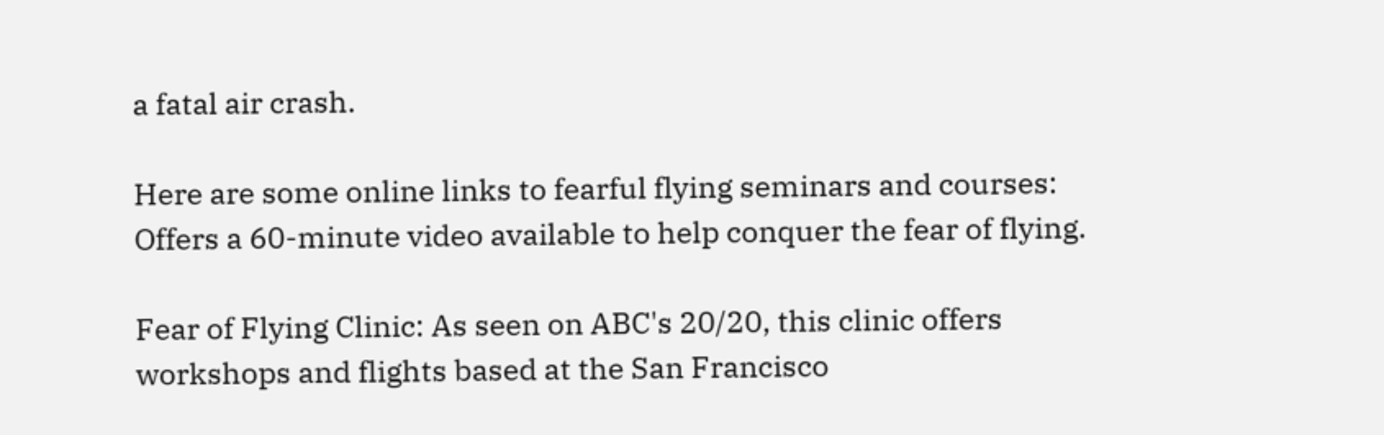a fatal air crash.

Here are some online links to fearful flying seminars and courses: Offers a 60-minute video available to help conquer the fear of flying.

Fear of Flying Clinic: As seen on ABC's 20/20, this clinic offers workshops and flights based at the San Francisco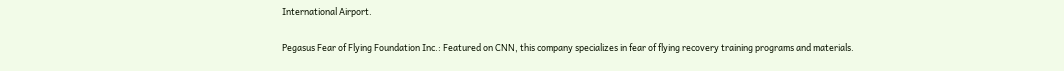International Airport.

Pegasus Fear of Flying Foundation Inc.: Featured on CNN, this company specializes in fear of flying recovery training programs and materials.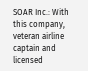SOAR Inc.: With this company, veteran airline captain and licensed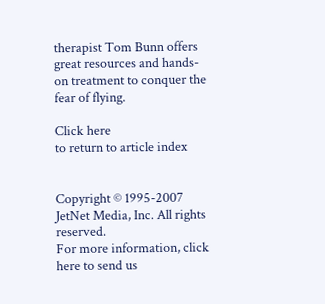therapist Tom Bunn offers great resources and hands-on treatment to conquer the fear of flying.

Click here
to return to article index


Copyright © 1995-2007 JetNet Media, Inc. All rights reserved.
For more information, click here to send us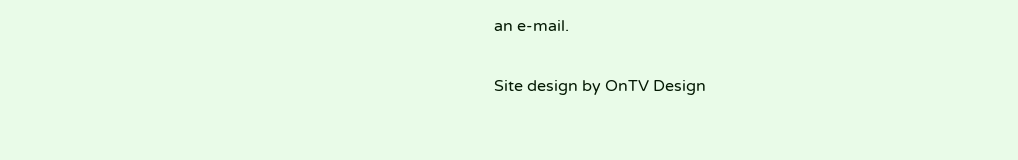an e-mail.

Site design by OnTV Design